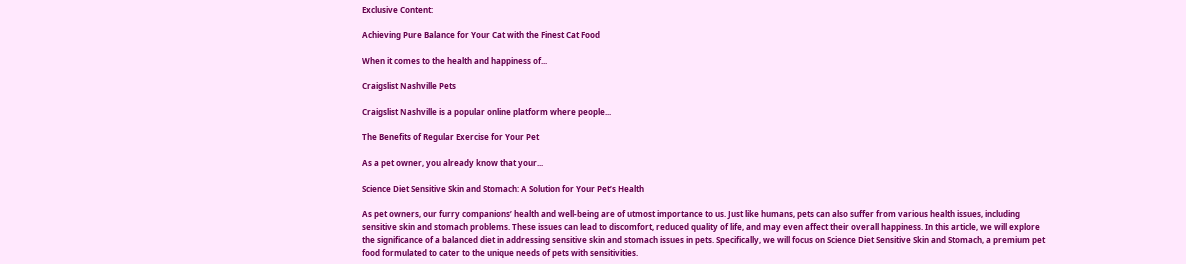Exclusive Content:

Achieving Pure Balance for Your Cat with the Finest Cat Food

When it comes to the health and happiness of...

Craigslist Nashville Pets

Craigslist Nashville is a popular online platform where people...

The Benefits of Regular Exercise for Your Pet

As a pet owner, you already know that your...

Science Diet Sensitive Skin and Stomach: A Solution for Your Pet’s Health

As pet owners, our furry companions’ health and well-being are of utmost importance to us. Just like humans, pets can also suffer from various health issues, including sensitive skin and stomach problems. These issues can lead to discomfort, reduced quality of life, and may even affect their overall happiness. In this article, we will explore the significance of a balanced diet in addressing sensitive skin and stomach issues in pets. Specifically, we will focus on Science Diet Sensitive Skin and Stomach, a premium pet food formulated to cater to the unique needs of pets with sensitivities.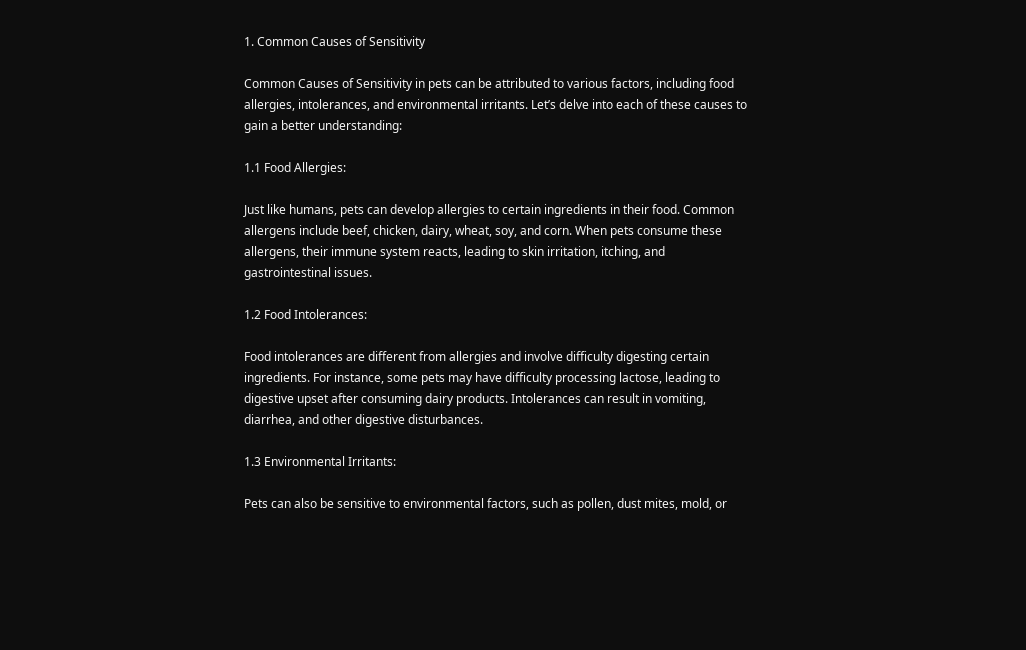1. Common Causes of Sensitivity

Common Causes of Sensitivity in pets can be attributed to various factors, including food allergies, intolerances, and environmental irritants. Let’s delve into each of these causes to gain a better understanding:

1.1 Food Allergies:

Just like humans, pets can develop allergies to certain ingredients in their food. Common allergens include beef, chicken, dairy, wheat, soy, and corn. When pets consume these allergens, their immune system reacts, leading to skin irritation, itching, and gastrointestinal issues.

1.2 Food Intolerances:

Food intolerances are different from allergies and involve difficulty digesting certain ingredients. For instance, some pets may have difficulty processing lactose, leading to digestive upset after consuming dairy products. Intolerances can result in vomiting, diarrhea, and other digestive disturbances.

1.3 Environmental Irritants:

Pets can also be sensitive to environmental factors, such as pollen, dust mites, mold, or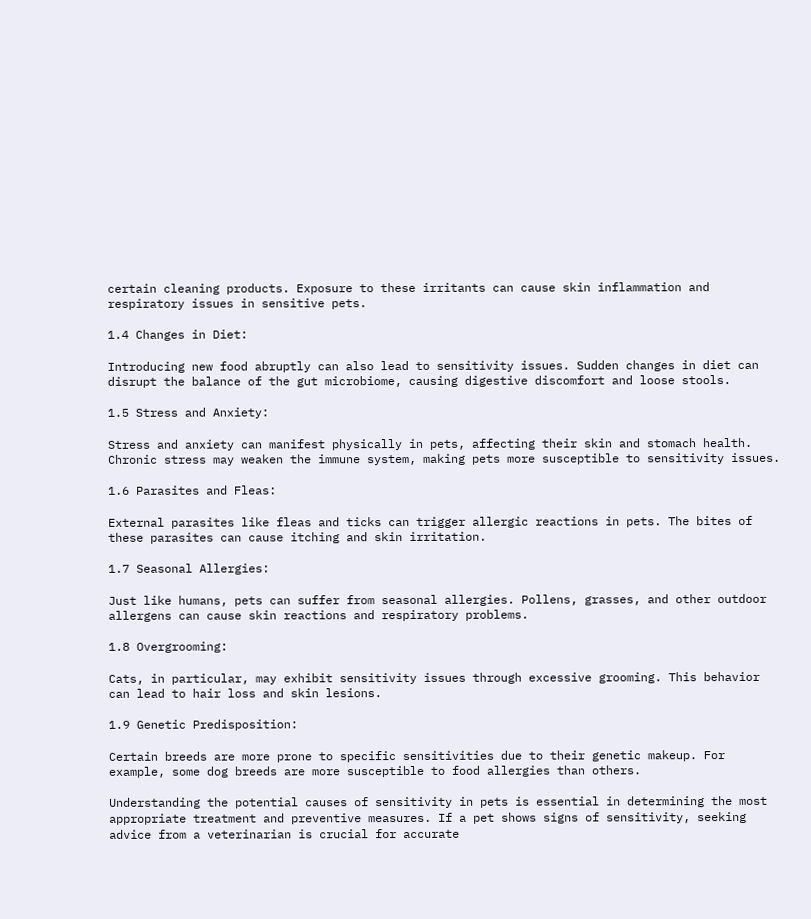certain cleaning products. Exposure to these irritants can cause skin inflammation and respiratory issues in sensitive pets.

1.4 Changes in Diet:

Introducing new food abruptly can also lead to sensitivity issues. Sudden changes in diet can disrupt the balance of the gut microbiome, causing digestive discomfort and loose stools.

1.5 Stress and Anxiety:

Stress and anxiety can manifest physically in pets, affecting their skin and stomach health. Chronic stress may weaken the immune system, making pets more susceptible to sensitivity issues.

1.6 Parasites and Fleas:

External parasites like fleas and ticks can trigger allergic reactions in pets. The bites of these parasites can cause itching and skin irritation.

1.7 Seasonal Allergies:

Just like humans, pets can suffer from seasonal allergies. Pollens, grasses, and other outdoor allergens can cause skin reactions and respiratory problems.

1.8 Overgrooming:

Cats, in particular, may exhibit sensitivity issues through excessive grooming. This behavior can lead to hair loss and skin lesions.

1.9 Genetic Predisposition:

Certain breeds are more prone to specific sensitivities due to their genetic makeup. For example, some dog breeds are more susceptible to food allergies than others.

Understanding the potential causes of sensitivity in pets is essential in determining the most appropriate treatment and preventive measures. If a pet shows signs of sensitivity, seeking advice from a veterinarian is crucial for accurate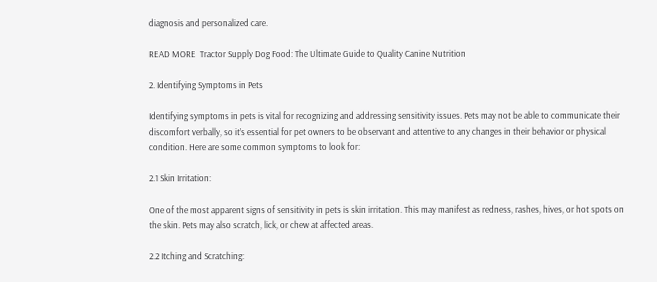diagnosis and personalized care.

READ MORE  Tractor Supply Dog Food: The Ultimate Guide to Quality Canine Nutrition

2. Identifying Symptoms in Pets

Identifying symptoms in pets is vital for recognizing and addressing sensitivity issues. Pets may not be able to communicate their discomfort verbally, so it’s essential for pet owners to be observant and attentive to any changes in their behavior or physical condition. Here are some common symptoms to look for:

2.1 Skin Irritation:

One of the most apparent signs of sensitivity in pets is skin irritation. This may manifest as redness, rashes, hives, or hot spots on the skin. Pets may also scratch, lick, or chew at affected areas.

2.2 Itching and Scratching: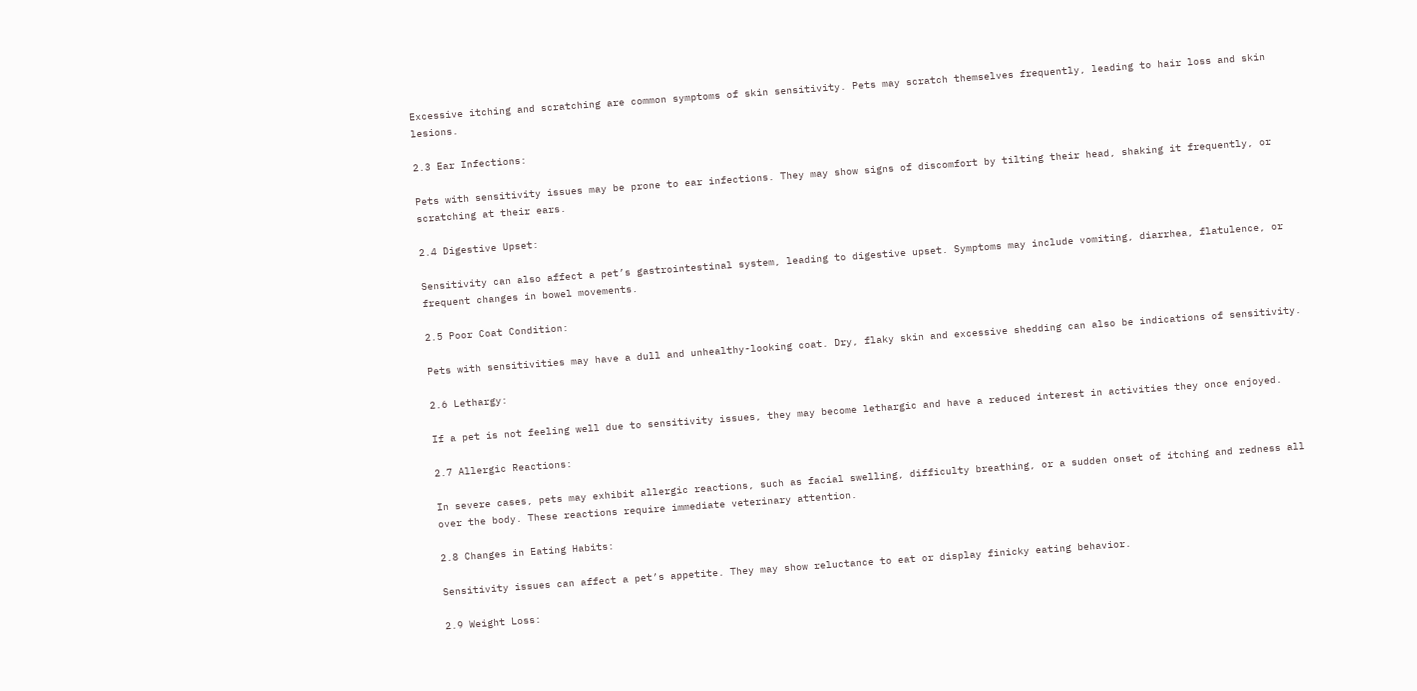Excessive itching and scratching are common symptoms of skin sensitivity. Pets may scratch themselves frequently, leading to hair loss and skin lesions.

2.3 Ear Infections:

Pets with sensitivity issues may be prone to ear infections. They may show signs of discomfort by tilting their head, shaking it frequently, or scratching at their ears.

2.4 Digestive Upset:

Sensitivity can also affect a pet’s gastrointestinal system, leading to digestive upset. Symptoms may include vomiting, diarrhea, flatulence, or frequent changes in bowel movements.

2.5 Poor Coat Condition:

Pets with sensitivities may have a dull and unhealthy-looking coat. Dry, flaky skin and excessive shedding can also be indications of sensitivity.

2.6 Lethargy:

If a pet is not feeling well due to sensitivity issues, they may become lethargic and have a reduced interest in activities they once enjoyed.

2.7 Allergic Reactions:

In severe cases, pets may exhibit allergic reactions, such as facial swelling, difficulty breathing, or a sudden onset of itching and redness all over the body. These reactions require immediate veterinary attention.

2.8 Changes in Eating Habits:

Sensitivity issues can affect a pet’s appetite. They may show reluctance to eat or display finicky eating behavior.

2.9 Weight Loss: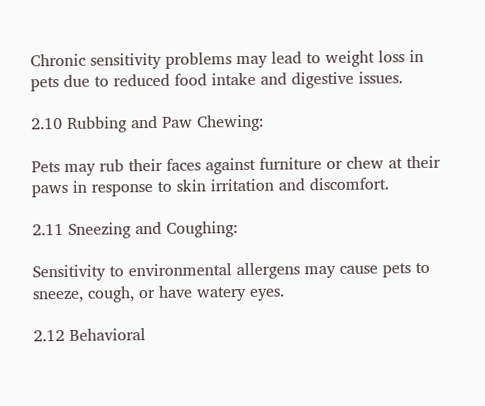Chronic sensitivity problems may lead to weight loss in pets due to reduced food intake and digestive issues.

2.10 Rubbing and Paw Chewing:

Pets may rub their faces against furniture or chew at their paws in response to skin irritation and discomfort.

2.11 Sneezing and Coughing:

Sensitivity to environmental allergens may cause pets to sneeze, cough, or have watery eyes.

2.12 Behavioral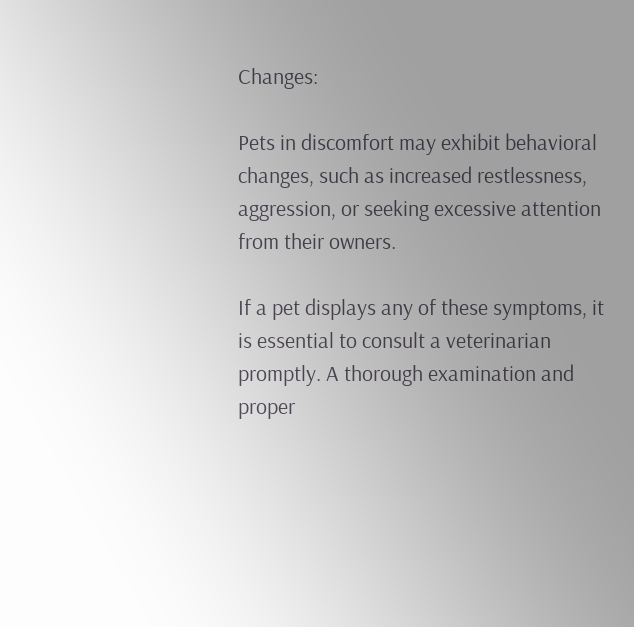Changes:

Pets in discomfort may exhibit behavioral changes, such as increased restlessness, aggression, or seeking excessive attention from their owners.

If a pet displays any of these symptoms, it is essential to consult a veterinarian promptly. A thorough examination and proper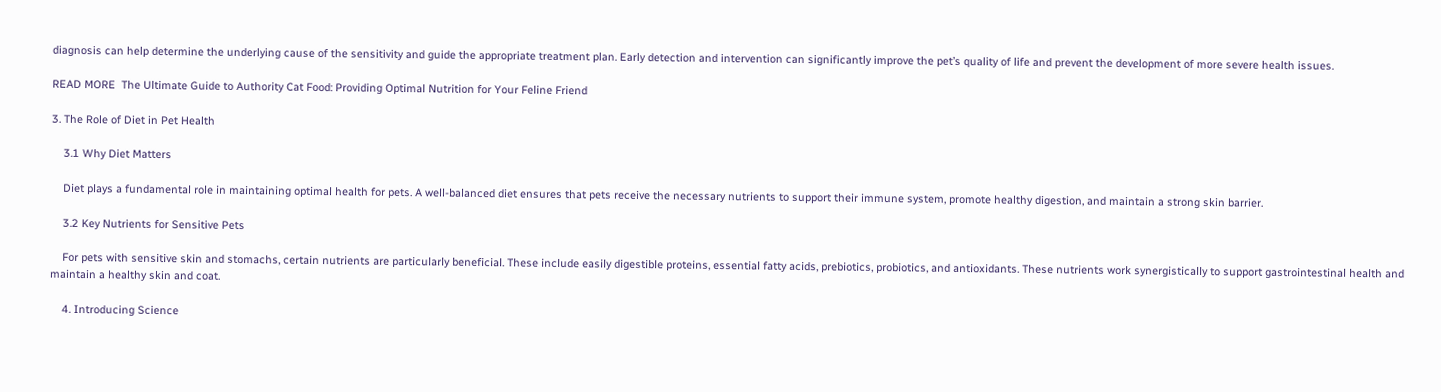diagnosis can help determine the underlying cause of the sensitivity and guide the appropriate treatment plan. Early detection and intervention can significantly improve the pet’s quality of life and prevent the development of more severe health issues.

READ MORE  The Ultimate Guide to Authority Cat Food: Providing Optimal Nutrition for Your Feline Friend

3. The Role of Diet in Pet Health

    3.1 Why Diet Matters

    Diet plays a fundamental role in maintaining optimal health for pets. A well-balanced diet ensures that pets receive the necessary nutrients to support their immune system, promote healthy digestion, and maintain a strong skin barrier.

    3.2 Key Nutrients for Sensitive Pets

    For pets with sensitive skin and stomachs, certain nutrients are particularly beneficial. These include easily digestible proteins, essential fatty acids, prebiotics, probiotics, and antioxidants. These nutrients work synergistically to support gastrointestinal health and maintain a healthy skin and coat.

    4. Introducing Science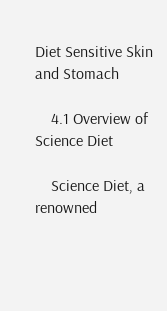Diet Sensitive Skin and Stomach

    4.1 Overview of Science Diet

    Science Diet, a renowned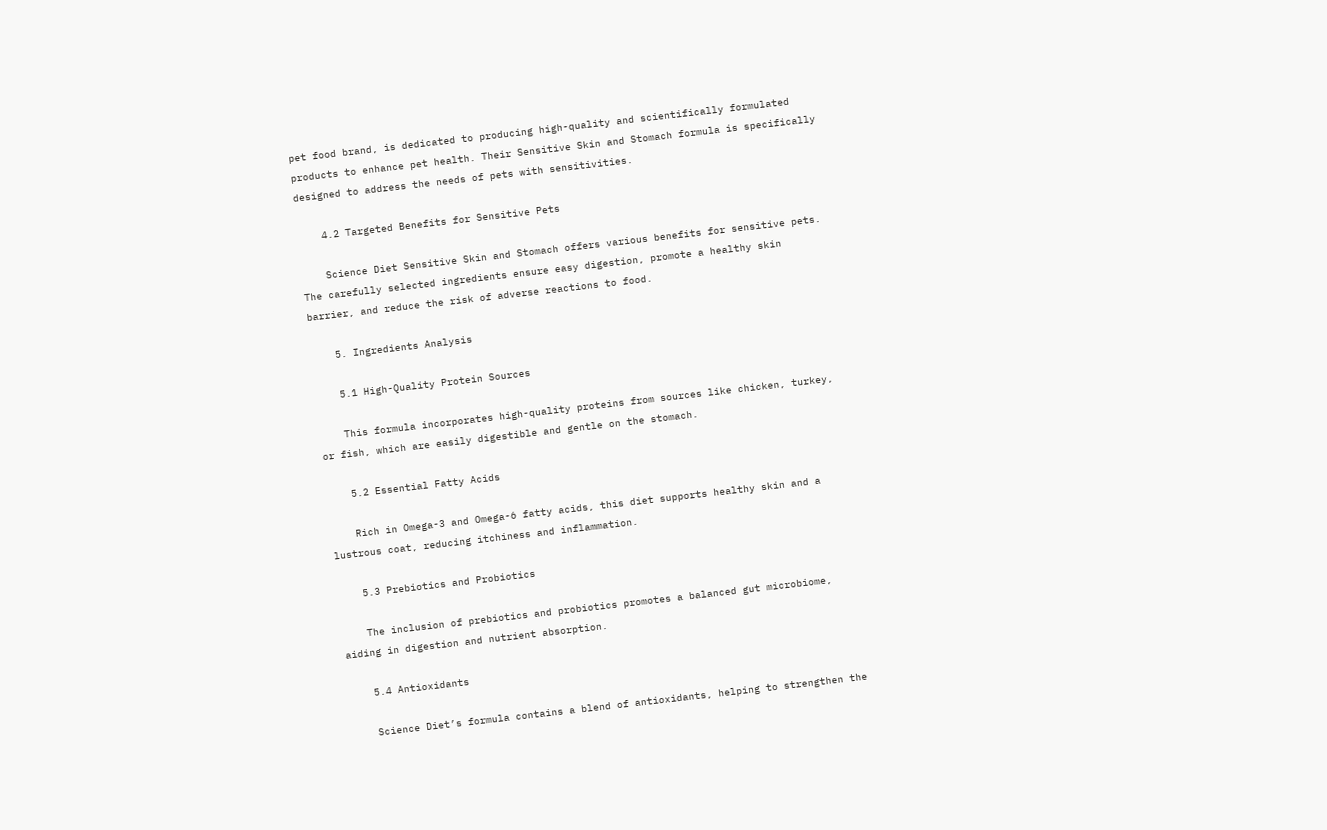pet food brand, is dedicated to producing high-quality and scientifically formulated products to enhance pet health. Their Sensitive Skin and Stomach formula is specifically designed to address the needs of pets with sensitivities.

    4.2 Targeted Benefits for Sensitive Pets

    Science Diet Sensitive Skin and Stomach offers various benefits for sensitive pets. The carefully selected ingredients ensure easy digestion, promote a healthy skin barrier, and reduce the risk of adverse reactions to food.

    5. Ingredients Analysis

    5.1 High-Quality Protein Sources

    This formula incorporates high-quality proteins from sources like chicken, turkey, or fish, which are easily digestible and gentle on the stomach.

    5.2 Essential Fatty Acids

    Rich in Omega-3 and Omega-6 fatty acids, this diet supports healthy skin and a lustrous coat, reducing itchiness and inflammation.

    5.3 Prebiotics and Probiotics

    The inclusion of prebiotics and probiotics promotes a balanced gut microbiome, aiding in digestion and nutrient absorption.

    5.4 Antioxidants

    Science Diet’s formula contains a blend of antioxidants, helping to strengthen the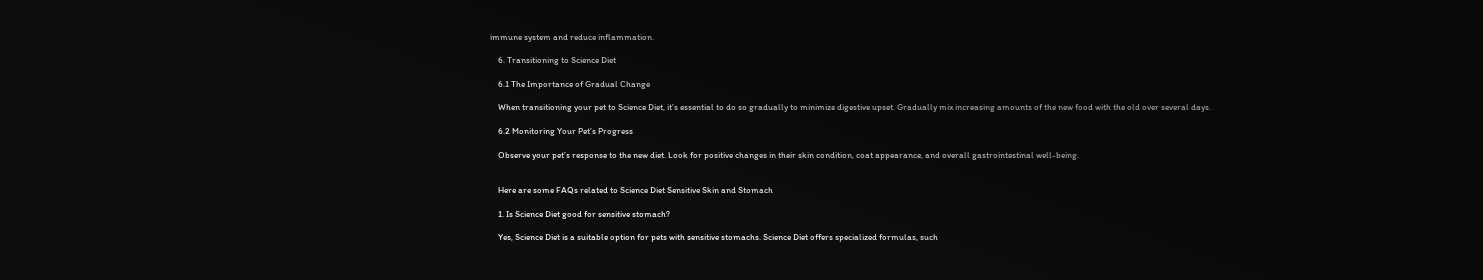immune system and reduce inflammation.

    6. Transitioning to Science Diet

    6.1 The Importance of Gradual Change

    When transitioning your pet to Science Diet, it’s essential to do so gradually to minimize digestive upset. Gradually mix increasing amounts of the new food with the old over several days.

    6.2 Monitoring Your Pet’s Progress

    Observe your pet’s response to the new diet. Look for positive changes in their skin condition, coat appearance, and overall gastrointestinal well-being.


    Here are some FAQs related to Science Diet Sensitive Skin and Stomach

    1. Is Science Diet good for sensitive stomach?

    Yes, Science Diet is a suitable option for pets with sensitive stomachs. Science Diet offers specialized formulas, such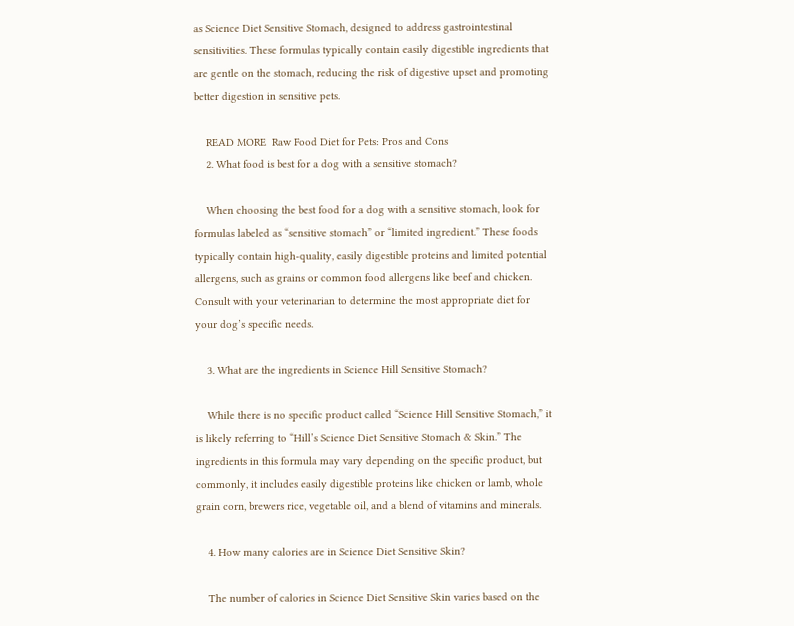as Science Diet Sensitive Stomach, designed to address gastrointestinal sensitivities. These formulas typically contain easily digestible ingredients that are gentle on the stomach, reducing the risk of digestive upset and promoting better digestion in sensitive pets.

    READ MORE  Raw Food Diet for Pets: Pros and Cons
    2. What food is best for a dog with a sensitive stomach?

    When choosing the best food for a dog with a sensitive stomach, look for formulas labeled as “sensitive stomach” or “limited ingredient.” These foods typically contain high-quality, easily digestible proteins and limited potential allergens, such as grains or common food allergens like beef and chicken. Consult with your veterinarian to determine the most appropriate diet for your dog’s specific needs.

    3. What are the ingredients in Science Hill Sensitive Stomach?

    While there is no specific product called “Science Hill Sensitive Stomach,” it is likely referring to “Hill’s Science Diet Sensitive Stomach & Skin.” The ingredients in this formula may vary depending on the specific product, but commonly, it includes easily digestible proteins like chicken or lamb, whole grain corn, brewers rice, vegetable oil, and a blend of vitamins and minerals.

    4. How many calories are in Science Diet Sensitive Skin?

    The number of calories in Science Diet Sensitive Skin varies based on the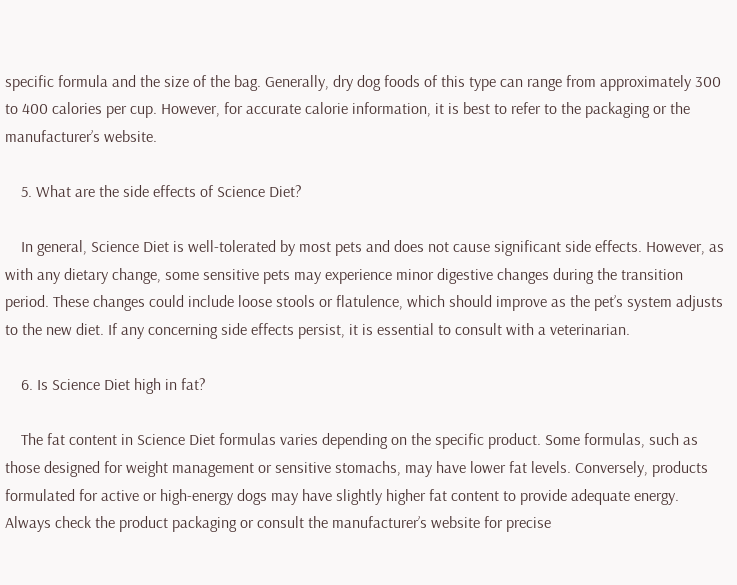specific formula and the size of the bag. Generally, dry dog foods of this type can range from approximately 300 to 400 calories per cup. However, for accurate calorie information, it is best to refer to the packaging or the manufacturer’s website.

    5. What are the side effects of Science Diet?

    In general, Science Diet is well-tolerated by most pets and does not cause significant side effects. However, as with any dietary change, some sensitive pets may experience minor digestive changes during the transition period. These changes could include loose stools or flatulence, which should improve as the pet’s system adjusts to the new diet. If any concerning side effects persist, it is essential to consult with a veterinarian.

    6. Is Science Diet high in fat?

    The fat content in Science Diet formulas varies depending on the specific product. Some formulas, such as those designed for weight management or sensitive stomachs, may have lower fat levels. Conversely, products formulated for active or high-energy dogs may have slightly higher fat content to provide adequate energy. Always check the product packaging or consult the manufacturer’s website for precise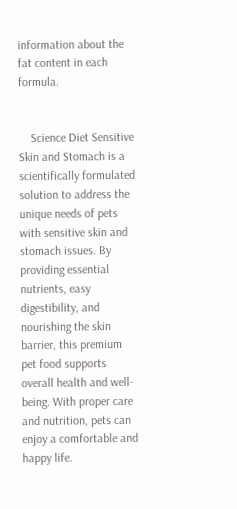information about the fat content in each formula.


    Science Diet Sensitive Skin and Stomach is a scientifically formulated solution to address the unique needs of pets with sensitive skin and stomach issues. By providing essential nutrients, easy digestibility, and nourishing the skin barrier, this premium pet food supports overall health and well-being. With proper care and nutrition, pets can enjoy a comfortable and happy life.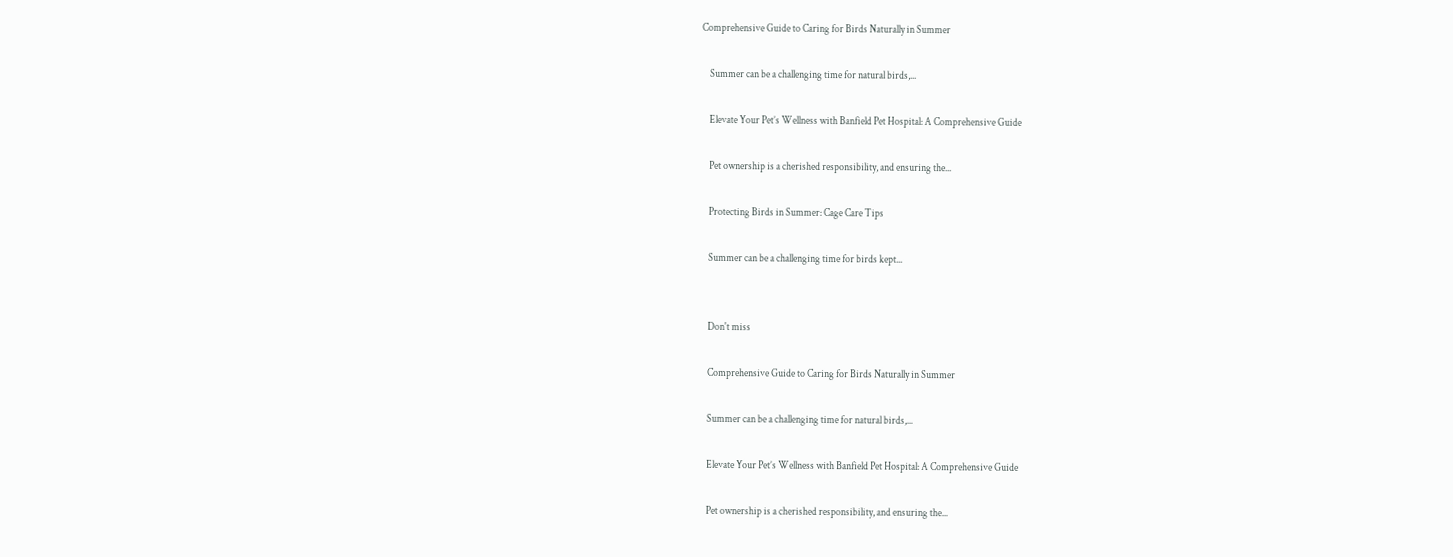Comprehensive Guide to Caring for Birds Naturally in Summer

    Summer can be a challenging time for natural birds,...

    Elevate Your Pet’s Wellness with Banfield Pet Hospital: A Comprehensive Guide

    Pet ownership is a cherished responsibility, and ensuring the...

    Protecting Birds in Summer: Cage Care Tips

    Summer can be a challenging time for birds kept...


    Don't miss

    Comprehensive Guide to Caring for Birds Naturally in Summer

    Summer can be a challenging time for natural birds,...

    Elevate Your Pet’s Wellness with Banfield Pet Hospital: A Comprehensive Guide

    Pet ownership is a cherished responsibility, and ensuring the...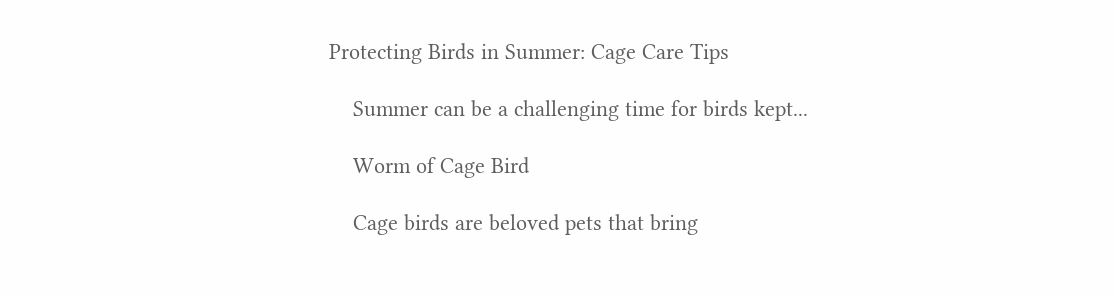Protecting Birds in Summer: Cage Care Tips

    Summer can be a challenging time for birds kept...

    Worm of Cage Bird

    Cage birds are beloved pets that bring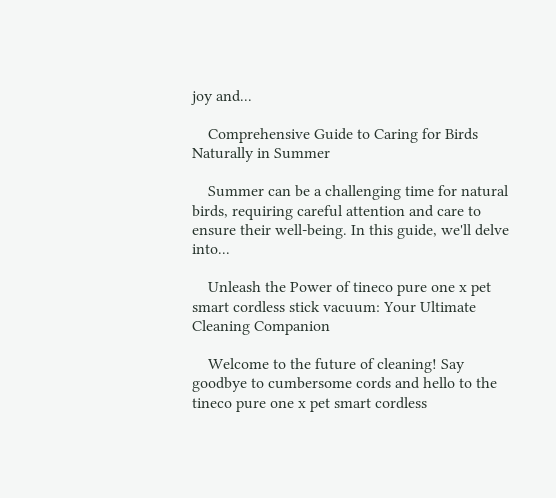joy and...

    Comprehensive Guide to Caring for Birds Naturally in Summer

    Summer can be a challenging time for natural birds, requiring careful attention and care to ensure their well-being. In this guide, we'll delve into...

    Unleash the Power of tineco pure one x pet smart cordless stick vacuum: Your Ultimate Cleaning Companion

    Welcome to the future of cleaning! Say goodbye to cumbersome cords and hello to the tineco pure one x pet smart cordless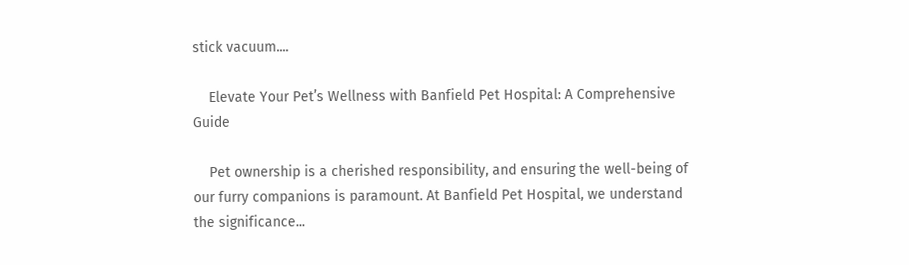stick vacuum....

    Elevate Your Pet’s Wellness with Banfield Pet Hospital: A Comprehensive Guide

    Pet ownership is a cherished responsibility, and ensuring the well-being of our furry companions is paramount. At Banfield Pet Hospital, we understand the significance...